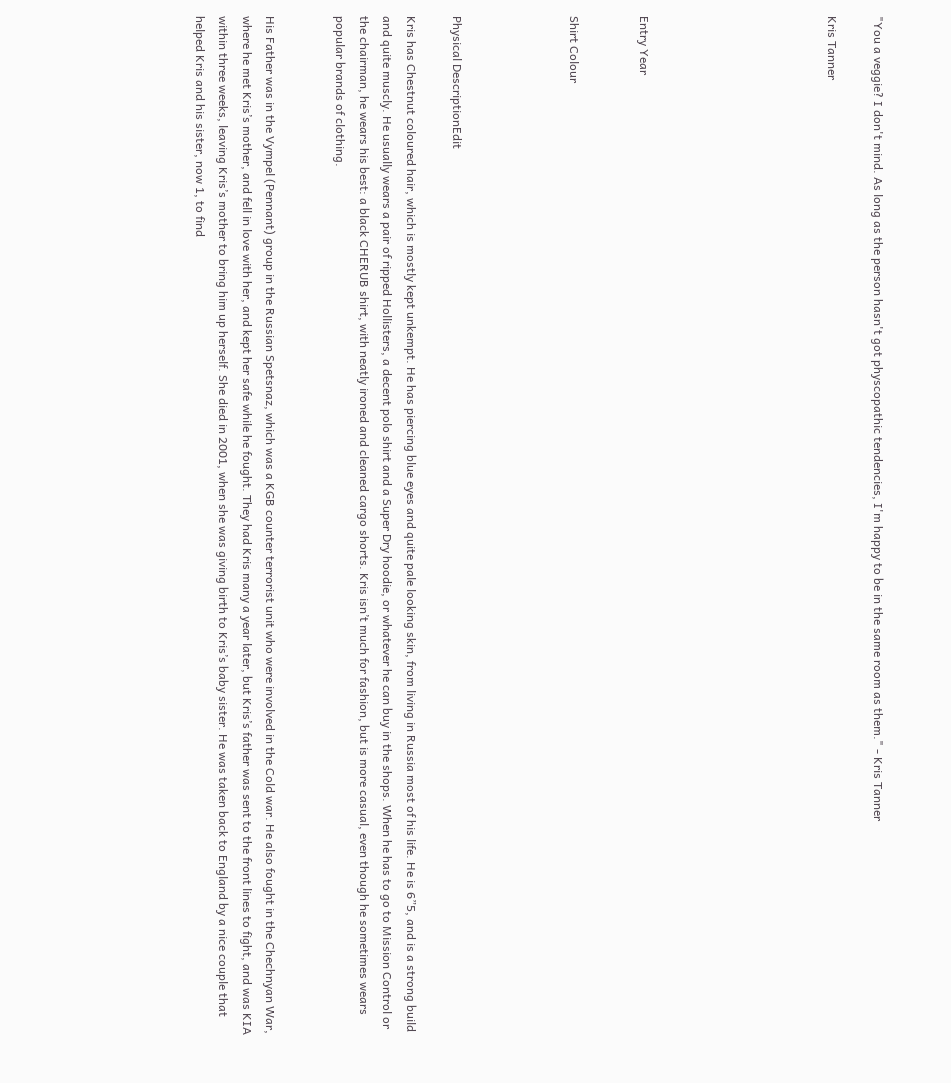"You a veggie? I don't mind. As long as the person hasn't got physcopathic tendencies, I'm happy to be in the same room as them." - Kris Tanner

Kris Tanner







Entry Year


Shirt Colour




Physical DescriptionEdit

Kris has Chestnut coloured hair, which is mostly kept unkempt. He has piercing blue eyes and quite pale looking skin, from living in Russia most of his life. He is 6”5, and is a strong build and quite muscly. He usually wears a pair of ripped Hollisters, a decent polo shirt and a Super Dry hoodie, or whatever he can buy in the shops. When he has to go to Mission Control or the chairman, he wears his best: a black CHERUB shirt, with neatly ironed and cleaned cargo shorts. Kris isn’t much for fashion, but is more casual, even though he sometimes wears popular brands of clothing.


His Father was in the Vympel (Pennant) group in the Russian Spetsnaz, which was a KGB counter terrorist unit who were involved in the Cold war. He also fought in the Chechnyan War, where he met Kris’s mother, and fell in love with her, and kept her safe while he fought. They had Kris many a year later, but Kris’s father was sent to the front lines to fight, and was KIA within three weeks, leaving Kris’s mother to bring him up herself. She died in 2001, when she was giving birth to Kris’s baby sister. He was taken back to England by a nice couple that helped Kris and his sister, now 1, to find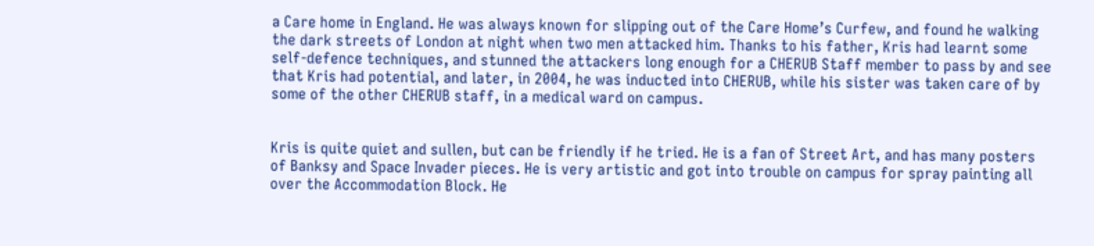a Care home in England. He was always known for slipping out of the Care Home’s Curfew, and found he walking the dark streets of London at night when two men attacked him. Thanks to his father, Kris had learnt some self-defence techniques, and stunned the attackers long enough for a CHERUB Staff member to pass by and see that Kris had potential, and later, in 2004, he was inducted into CHERUB, while his sister was taken care of by some of the other CHERUB staff, in a medical ward on campus.


Kris is quite quiet and sullen, but can be friendly if he tried. He is a fan of Street Art, and has many posters of Banksy and Space Invader pieces. He is very artistic and got into trouble on campus for spray painting all over the Accommodation Block. He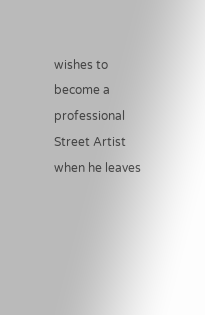wishes to become a professional Street Artist when he leaves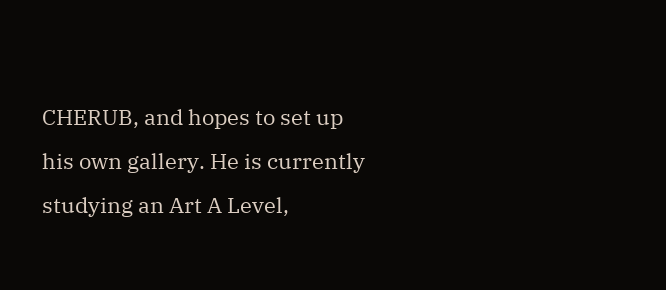CHERUB, and hopes to set up his own gallery. He is currently studying an Art A Level,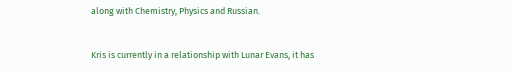along with Chemistry, Physics and Russian.


Kris is currently in a relationship with Lunar Evans, it has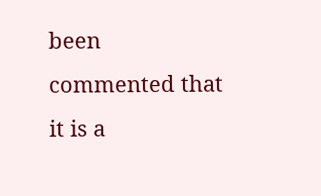been commented that it is a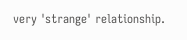very 'strange' relationship.